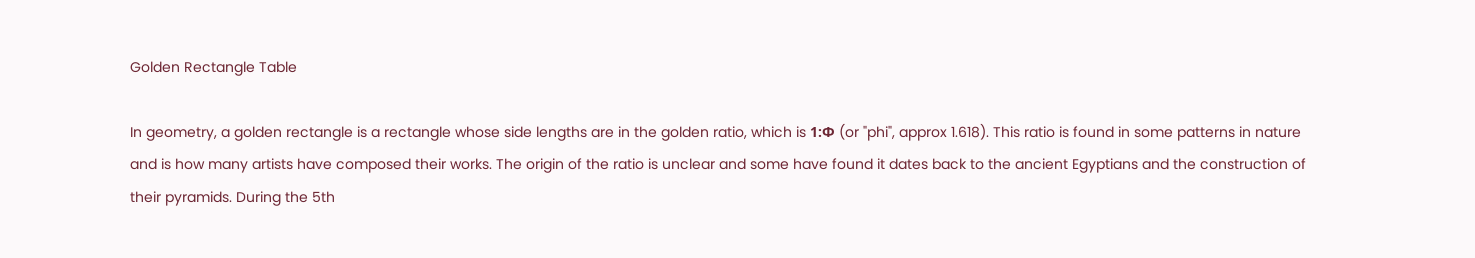Golden Rectangle Table

In geometry, a golden rectangle is a rectangle whose side lengths are in the golden ratio, which is 1:Φ (or "phi", approx 1.618). This ratio is found in some patterns in nature and is how many artists have composed their works. The origin of the ratio is unclear and some have found it dates back to the ancient Egyptians and the construction of their pyramids. During the 5th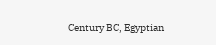Century BC, Egyptian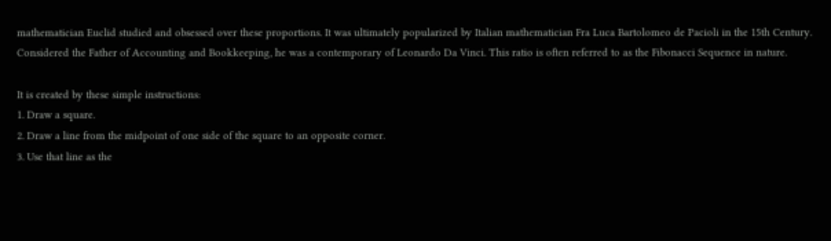mathematician Euclid studied and obsessed over these proportions. It was ultimately popularized by Italian mathematician Fra Luca Bartolomeo de Pacioli in the 15th Century. Considered the Father of Accounting and Bookkeeping, he was a contemporary of Leonardo Da Vinci. This ratio is often referred to as the Fibonacci Sequence in nature.

It is created by these simple instructions:
1. Draw a square.
2. Draw a line from the midpoint of one side of the square to an opposite corner.
3. Use that line as the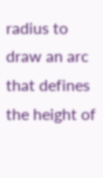radius to draw an arc that defines the height of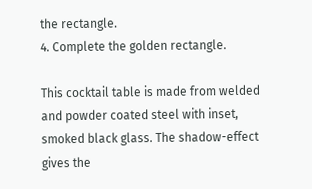the rectangle.
4. Complete the golden rectangle.

This cocktail table is made from welded and powder coated steel with inset, smoked black glass. The shadow-effect gives the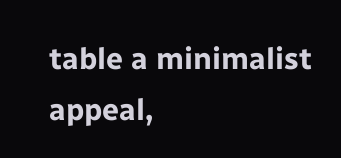table a minimalist appeal,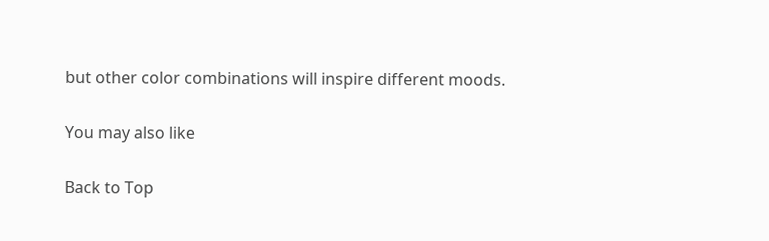but other color combinations will inspire different moods.

You may also like

Back to Top